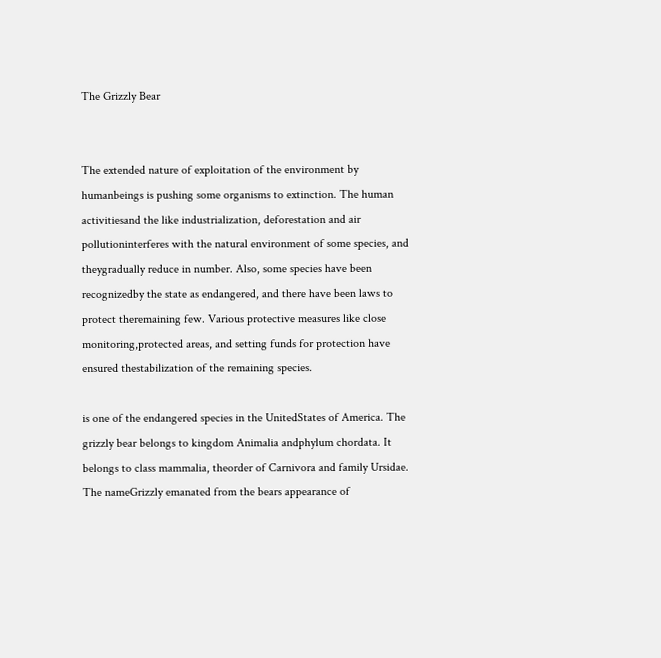The Grizzly Bear


The extended nature of exploitation of the environment by humanbeings is pushing some organisms to extinction. The human activitiesand the like industrialization, deforestation and air pollutioninterferes with the natural environment of some species, and theygradually reduce in number. Also, some species have been recognizedby the state as endangered, and there have been laws to protect theremaining few. Various protective measures like close monitoring,protected areas, and setting funds for protection have ensured thestabilization of the remaining species.

is one of the endangered species in the UnitedStates of America. The grizzly bear belongs to kingdom Animalia andphylum chordata. It belongs to class mammalia, theorder of Carnivora and family Ursidae. The nameGrizzly emanated from the bears appearance of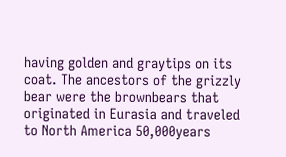having golden and graytips on its coat. The ancestors of the grizzly bear were the brownbears that originated in Eurasia and traveled to North America 50,000years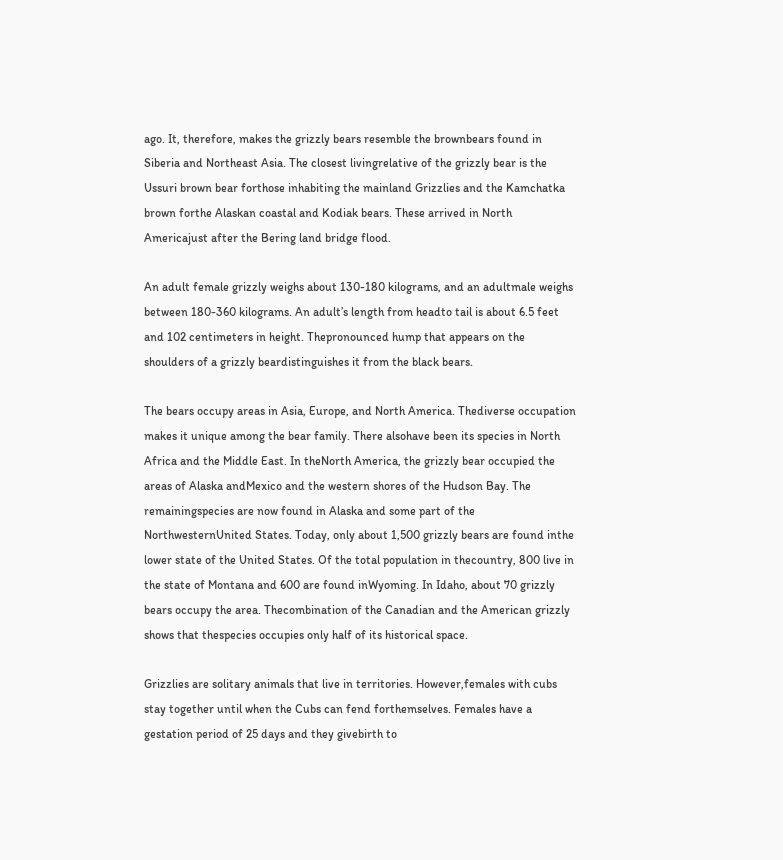ago. It, therefore, makes the grizzly bears resemble the brownbears found in Siberia and Northeast Asia. The closest livingrelative of the grizzly bear is the Ussuri brown bear forthose inhabiting the mainland Grizzlies and the Kamchatka brown forthe Alaskan coastal and Kodiak bears. These arrived in North Americajust after the Bering land bridge flood.

An adult female grizzly weighs about 130-180 kilograms, and an adultmale weighs between 180-360 kilograms. An adult’s length from headto tail is about 6.5 feet and 102 centimeters in height. Thepronounced hump that appears on the shoulders of a grizzly beardistinguishes it from the black bears.

The bears occupy areas in Asia, Europe, and North America. Thediverse occupation makes it unique among the bear family. There alsohave been its species in North Africa and the Middle East. In theNorth America, the grizzly bear occupied the areas of Alaska andMexico and the western shores of the Hudson Bay. The remainingspecies are now found in Alaska and some part of the NorthwesternUnited States. Today, only about 1,500 grizzly bears are found inthe lower state of the United States. Of the total population in thecountry, 800 live in the state of Montana and 600 are found inWyoming. In Idaho, about 70 grizzly bears occupy the area. Thecombination of the Canadian and the American grizzly shows that thespecies occupies only half of its historical space.

Grizzlies are solitary animals that live in territories. However,females with cubs stay together until when the Cubs can fend forthemselves. Females have a gestation period of 25 days and they givebirth to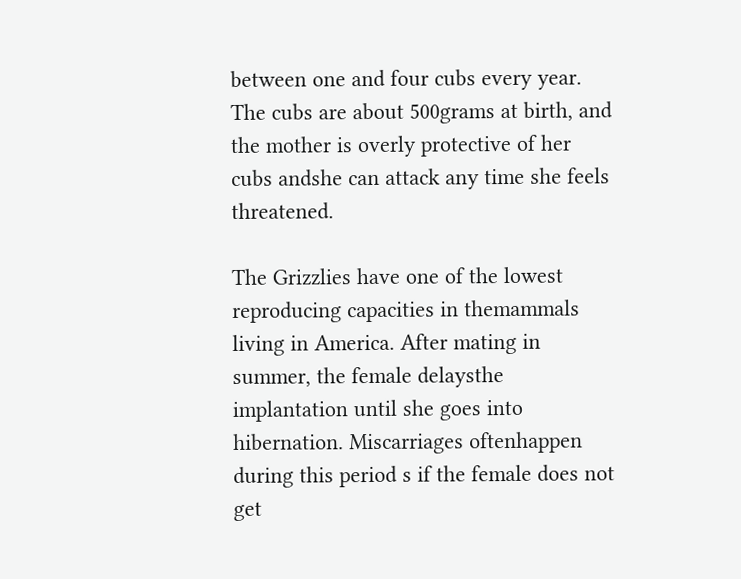between one and four cubs every year. The cubs are about 500grams at birth, and the mother is overly protective of her cubs andshe can attack any time she feels threatened.

The Grizzlies have one of the lowest reproducing capacities in themammals living in America. After mating in summer, the female delaysthe implantation until she goes into hibernation. Miscarriages oftenhappen during this period s if the female does not get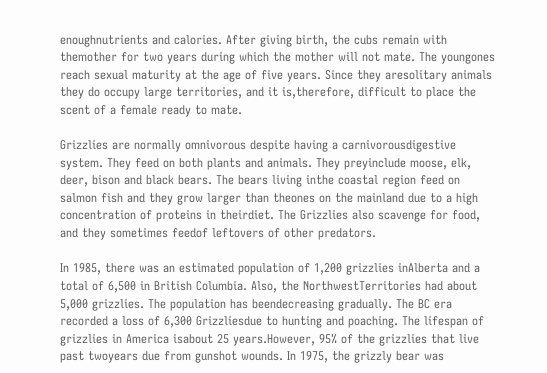enoughnutrients and calories. After giving birth, the cubs remain with themother for two years during which the mother will not mate. The youngones reach sexual maturity at the age of five years. Since they aresolitary animals they do occupy large territories, and it is,therefore, difficult to place the scent of a female ready to mate.

Grizzlies are normally omnivorous despite having a carnivorousdigestive system. They feed on both plants and animals. They preyinclude moose, elk, deer, bison and black bears. The bears living inthe coastal region feed on salmon fish and they grow larger than theones on the mainland due to a high concentration of proteins in theirdiet. The Grizzlies also scavenge for food, and they sometimes feedof leftovers of other predators.

In 1985, there was an estimated population of 1,200 grizzlies inAlberta and a total of 6,500 in British Columbia. Also, the NorthwestTerritories had about 5,000 grizzlies. The population has beendecreasing gradually. The BC era recorded a loss of 6,300 Grizzliesdue to hunting and poaching. The lifespan of grizzlies in America isabout 25 years.However, 95% of the grizzlies that live past twoyears due from gunshot wounds. In 1975, the grizzly bear was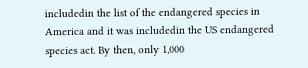includedin the list of the endangered species in America and it was includedin the US endangered species act. By then, only 1,000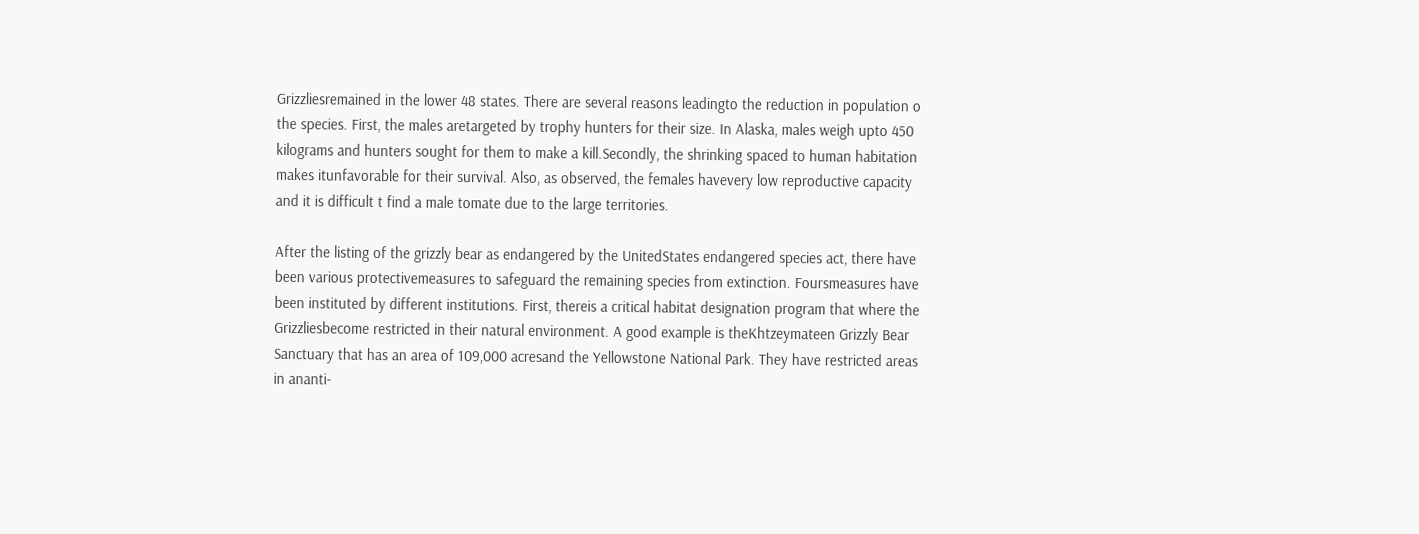Grizzliesremained in the lower 48 states. There are several reasons leadingto the reduction in population o the species. First, the males aretargeted by trophy hunters for their size. In Alaska, males weigh upto 450 kilograms and hunters sought for them to make a kill.Secondly, the shrinking spaced to human habitation makes itunfavorable for their survival. Also, as observed, the females havevery low reproductive capacity and it is difficult t find a male tomate due to the large territories.

After the listing of the grizzly bear as endangered by the UnitedStates endangered species act, there have been various protectivemeasures to safeguard the remaining species from extinction. Foursmeasures have been instituted by different institutions. First, thereis a critical habitat designation program that where the Grizzliesbecome restricted in their natural environment. A good example is theKhtzeymateen Grizzly Bear Sanctuary that has an area of 109,000 acresand the Yellowstone National Park. They have restricted areas in ananti-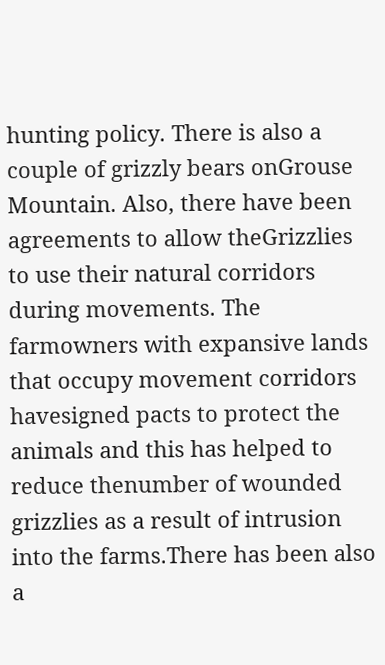hunting policy. There is also a couple of grizzly bears onGrouse Mountain. Also, there have been agreements to allow theGrizzlies to use their natural corridors during movements. The farmowners with expansive lands that occupy movement corridors havesigned pacts to protect the animals and this has helped to reduce thenumber of wounded grizzlies as a result of intrusion into the farms.There has been also a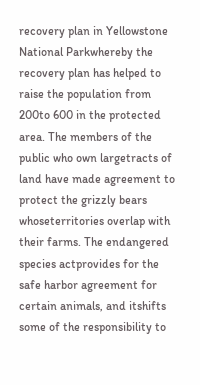recovery plan in Yellowstone National Parkwhereby the recovery plan has helped to raise the population from 200to 600 in the protected area. The members of the public who own largetracts of land have made agreement to protect the grizzly bears whoseterritories overlap with their farms. The endangered species actprovides for the safe harbor agreement for certain animals, and itshifts some of the responsibility to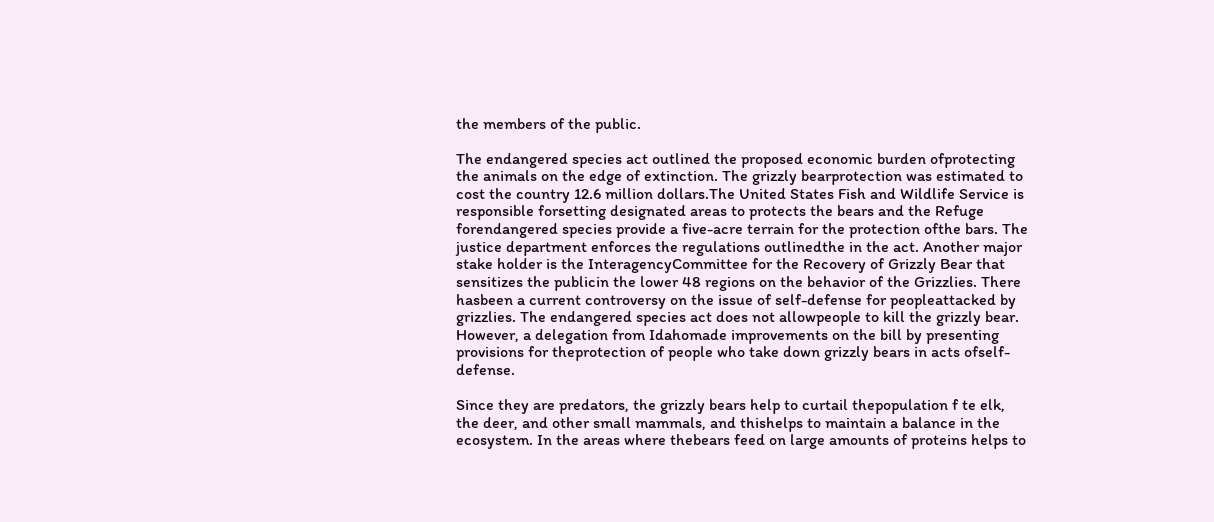the members of the public.

The endangered species act outlined the proposed economic burden ofprotecting the animals on the edge of extinction. The grizzly bearprotection was estimated to cost the country 12.6 million dollars.The United States Fish and Wildlife Service is responsible forsetting designated areas to protects the bears and the Refuge forendangered species provide a five-acre terrain for the protection ofthe bars. The justice department enforces the regulations outlinedthe in the act. Another major stake holder is the InteragencyCommittee for the Recovery of Grizzly Bear that sensitizes the publicin the lower 48 regions on the behavior of the Grizzlies. There hasbeen a current controversy on the issue of self-defense for peopleattacked by grizzlies. The endangered species act does not allowpeople to kill the grizzly bear. However, a delegation from Idahomade improvements on the bill by presenting provisions for theprotection of people who take down grizzly bears in acts ofself-defense.

Since they are predators, the grizzly bears help to curtail thepopulation f te elk, the deer, and other small mammals, and thishelps to maintain a balance in the ecosystem. In the areas where thebears feed on large amounts of proteins helps to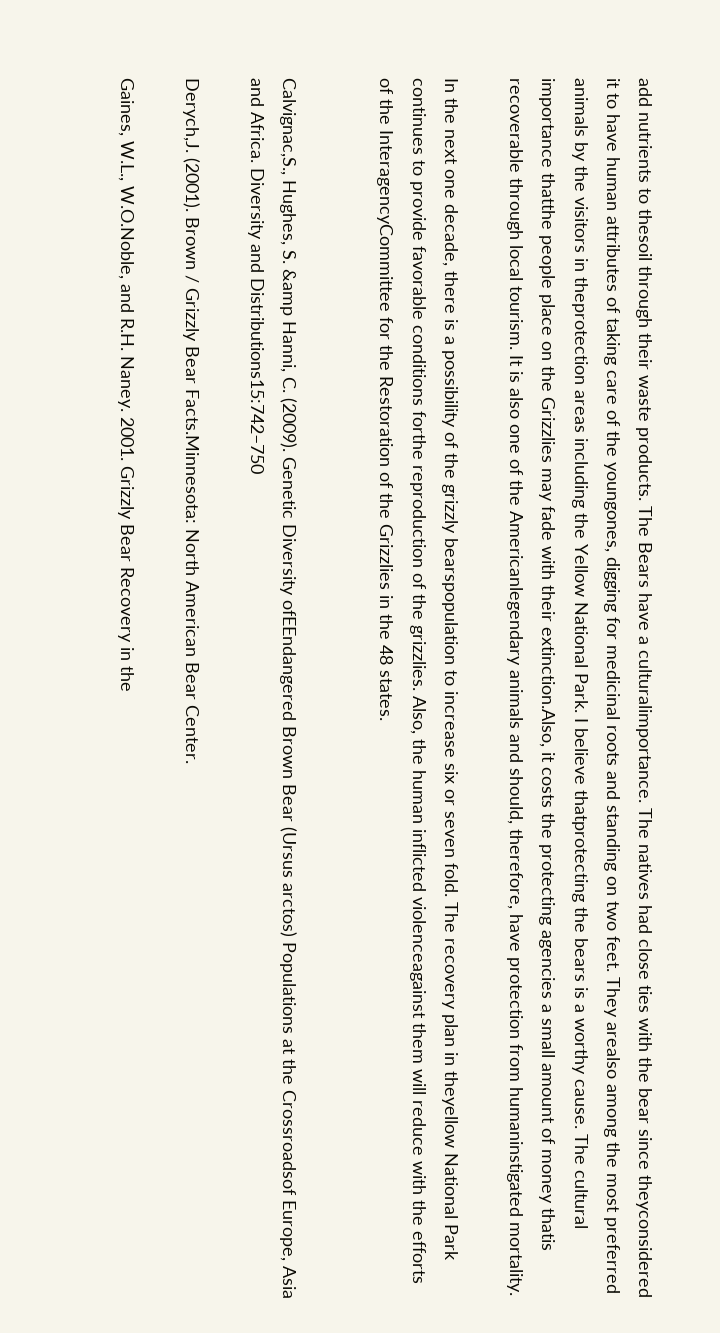add nutrients to thesoil through their waste products. The Bears have a culturalimportance. The natives had close ties with the bear since theyconsidered it to have human attributes of taking care of the youngones, digging for medicinal roots and standing on two feet. They arealso among the most preferred animals by the visitors in theprotection areas including the Yellow National Park. I believe thatprotecting the bears is a worthy cause. The cultural importance thatthe people place on the Grizzlies may fade with their extinction.Also, it costs the protecting agencies a small amount of money thatis recoverable through local tourism. It is also one of the Americanlegendary animals and should, therefore, have protection from humaninstigated mortality.

In the next one decade, there is a possibility of the grizzly bearspopulation to increase six or seven fold. The recovery plan in theyellow National Park continues to provide favorable conditions forthe reproduction of the grizzlies. Also, the human inflicted violenceagainst them will reduce with the efforts of the InteragencyCommittee for the Restoration of the Grizzlies in the 48 states.


Calvignac,S., Hughes, S. &amp Hanni, C. (2009). Genetic Diversity ofEEndangered Brown Bear (Ursus arctos) Populations at the Crossroadsof Europe, Asia and Africa. Diversity and Distributions15:742–750

Derych,J. (2001). Brown / Grizzly Bear Facts.Minnesota: North American Bear Center.

Gaines, W.L., W.O.Noble, and R.H. Naney. 2001. Grizzly Bear Recovery in the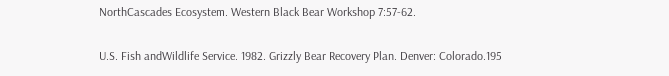NorthCascades Ecosystem. Western Black Bear Workshop 7:57-62.

U.S. Fish andWildlife Service. 1982. Grizzly Bear Recovery Plan. Denver: Colorado.195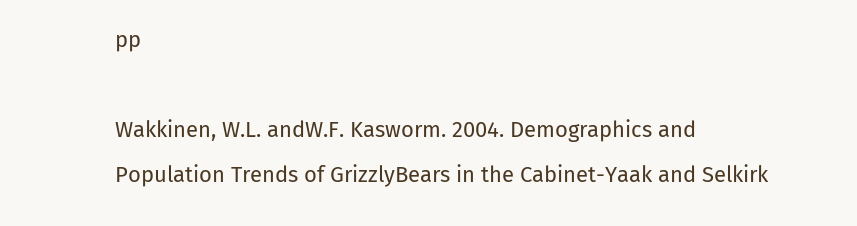pp

Wakkinen, W.L. andW.F. Kasworm. 2004. Demographics and Population Trends of GrizzlyBears in the Cabinet-Yaak and Selkirk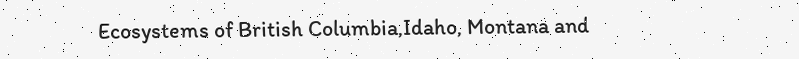Ecosystems of British Columbia,Idaho, Montana and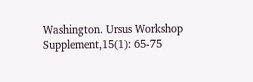Washington. Ursus Workshop Supplement,15(1): 65-75